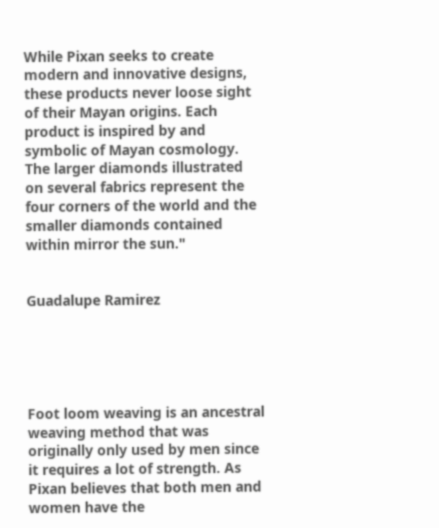While Pixan seeks to create modern and innovative designs, these products never loose sight of their Mayan origins. Each product is inspired by and symbolic of Mayan cosmology. The larger diamonds illustrated on several fabrics represent the four corners of the world and the smaller diamonds contained within mirror the sun."


Guadalupe Ramirez





Foot loom weaving is an ancestral weaving method that was originally only used by men since it requires a lot of strength. As Pixan believes that both men and women have the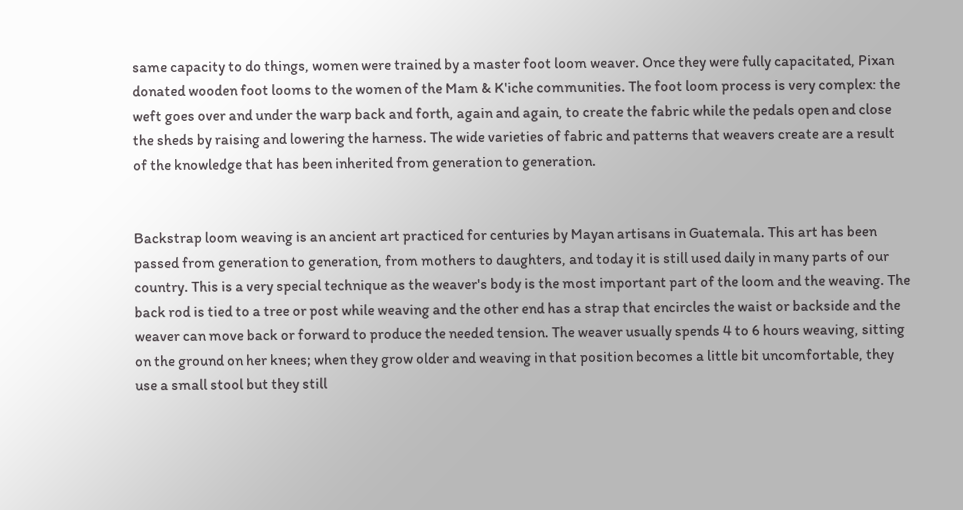same capacity to do things, women were trained by a master foot loom weaver. Once they were fully capacitated, Pixan donated wooden foot looms to the women of the Mam & K'iche communities. The foot loom process is very complex: the weft goes over and under the warp back and forth, again and again, to create the fabric while the pedals open and close the sheds by raising and lowering the harness. The wide varieties of fabric and patterns that weavers create are a result of the knowledge that has been inherited from generation to generation.


Backstrap loom weaving is an ancient art practiced for centuries by Mayan artisans in Guatemala. This art has been passed from generation to generation, from mothers to daughters, and today it is still used daily in many parts of our country. This is a very special technique as the weaver's body is the most important part of the loom and the weaving. The back rod is tied to a tree or post while weaving and the other end has a strap that encircles the waist or backside and the weaver can move back or forward to produce the needed tension. The weaver usually spends 4 to 6 hours weaving, sitting on the ground on her knees; when they grow older and weaving in that position becomes a little bit uncomfortable, they use a small stool but they still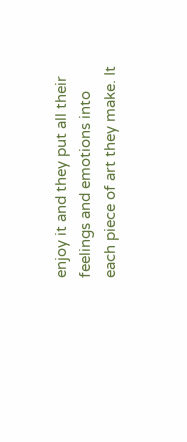enjoy it and they put all their feelings and emotions into each piece of art they make. It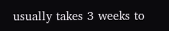usually takes 3 weeks to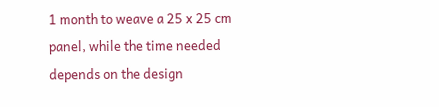1 month to weave a 25 x 25 cm panel, while the time needed depends on the design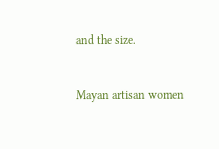and the size.


Mayan artisan women